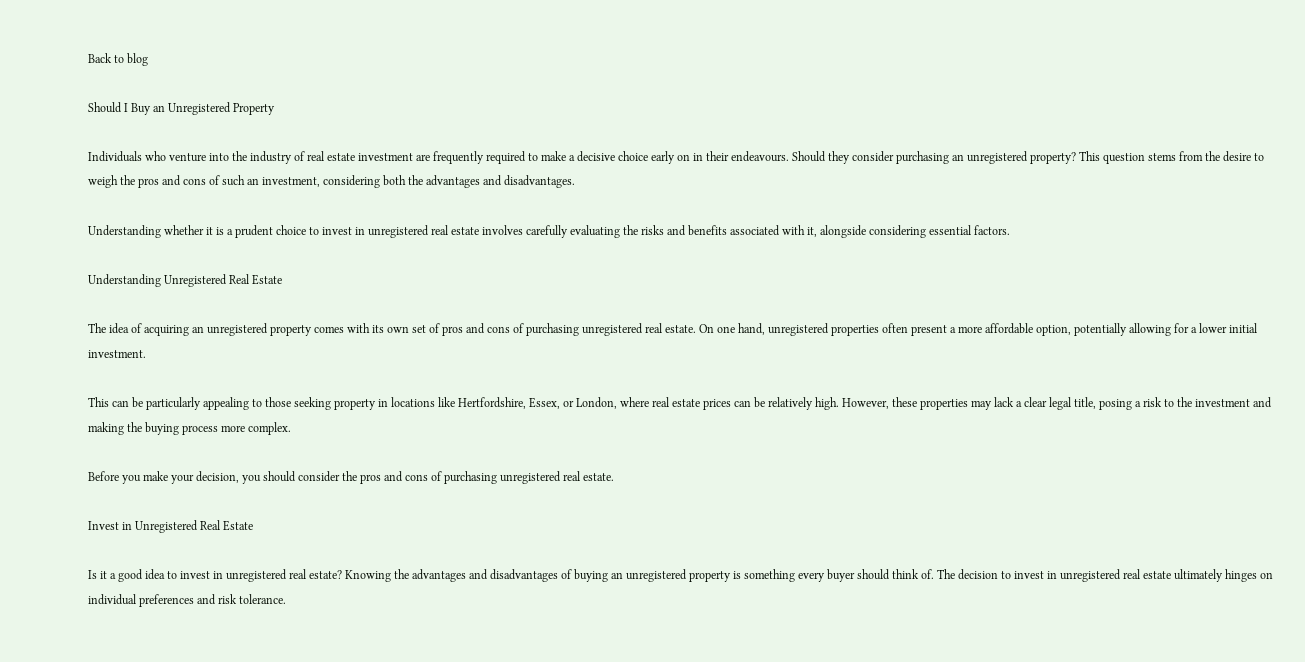Back to blog

Should I Buy an Unregistered Property

Individuals who venture into the industry of real estate investment are frequently required to make a decisive choice early on in their endeavours. Should they consider purchasing an unregistered property? This question stems from the desire to weigh the pros and cons of such an investment, considering both the advantages and disadvantages.

Understanding whether it is a prudent choice to invest in unregistered real estate involves carefully evaluating the risks and benefits associated with it, alongside considering essential factors.

Understanding Unregistered Real Estate

The idea of acquiring an unregistered property comes with its own set of pros and cons of purchasing unregistered real estate. On one hand, unregistered properties often present a more affordable option, potentially allowing for a lower initial investment.

This can be particularly appealing to those seeking property in locations like Hertfordshire, Essex, or London, where real estate prices can be relatively high. However, these properties may lack a clear legal title, posing a risk to the investment and making the buying process more complex.

Before you make your decision, you should consider the pros and cons of purchasing unregistered real estate.

Invest in Unregistered Real Estate

Is it a good idea to invest in unregistered real estate? Knowing the advantages and disadvantages of buying an unregistered property is something every buyer should think of. The decision to invest in unregistered real estate ultimately hinges on individual preferences and risk tolerance.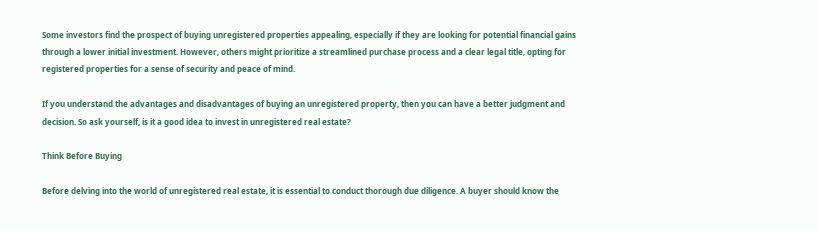Some investors find the prospect of buying unregistered properties appealing, especially if they are looking for potential financial gains through a lower initial investment. However, others might prioritize a streamlined purchase process and a clear legal title, opting for registered properties for a sense of security and peace of mind.

If you understand the advantages and disadvantages of buying an unregistered property, then you can have a better judgment and decision. So ask yourself, is it a good idea to invest in unregistered real estate?

Think Before Buying

Before delving into the world of unregistered real estate, it is essential to conduct thorough due diligence. A buyer should know the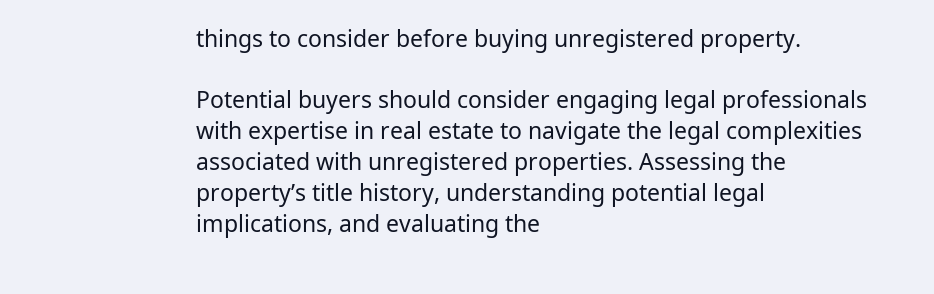things to consider before buying unregistered property.

Potential buyers should consider engaging legal professionals with expertise in real estate to navigate the legal complexities associated with unregistered properties. Assessing the property’s title history, understanding potential legal implications, and evaluating the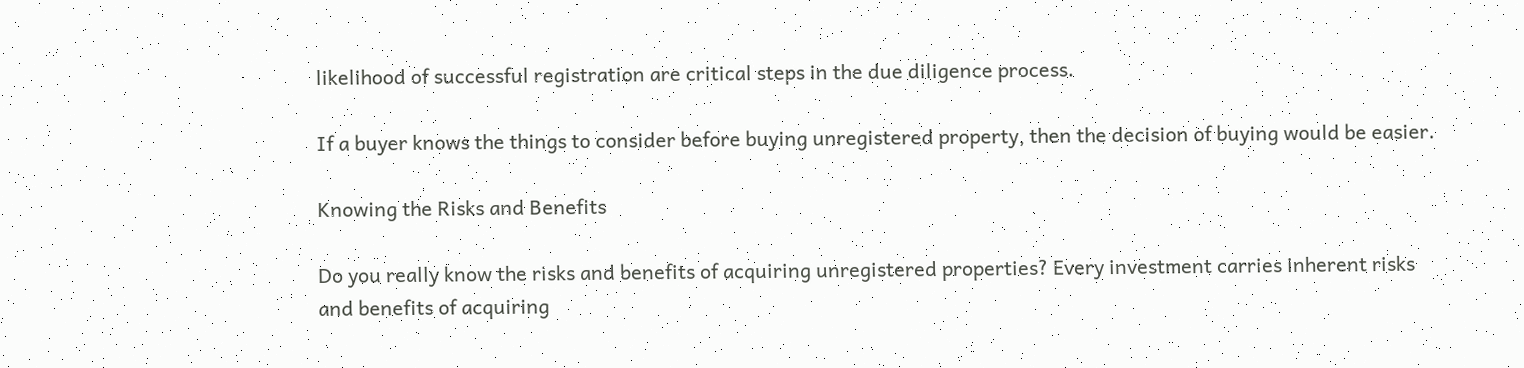likelihood of successful registration are critical steps in the due diligence process.

If a buyer knows the things to consider before buying unregistered property, then the decision of buying would be easier.

Knowing the Risks and Benefits

Do you really know the risks and benefits of acquiring unregistered properties? Every investment carries inherent risks and benefits of acquiring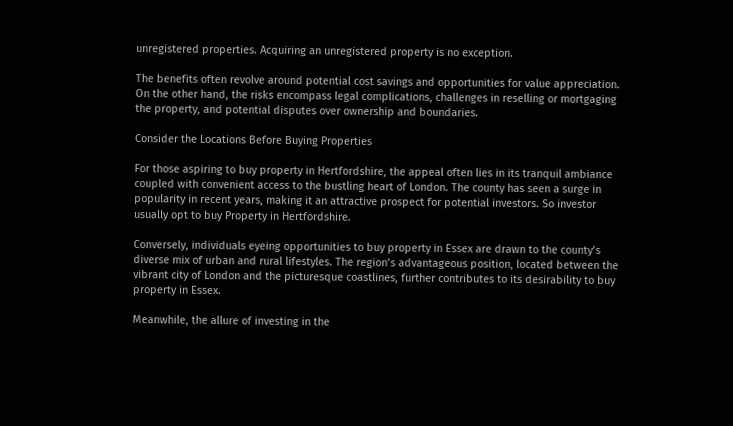unregistered properties. Acquiring an unregistered property is no exception.

The benefits often revolve around potential cost savings and opportunities for value appreciation. On the other hand, the risks encompass legal complications, challenges in reselling or mortgaging the property, and potential disputes over ownership and boundaries.

Consider the Locations Before Buying Properties

For those aspiring to buy property in Hertfordshire, the appeal often lies in its tranquil ambiance coupled with convenient access to the bustling heart of London. The county has seen a surge in popularity in recent years, making it an attractive prospect for potential investors. So investor usually opt to buy Property in Hertfordshire.

Conversely, individuals eyeing opportunities to buy property in Essex are drawn to the county’s diverse mix of urban and rural lifestyles. The region’s advantageous position, located between the vibrant city of London and the picturesque coastlines, further contributes to its desirability to buy property in Essex.

Meanwhile, the allure of investing in the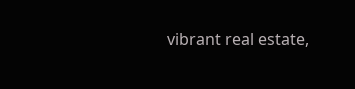vibrant real estate,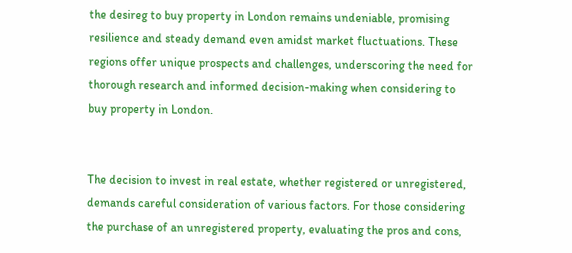the desireg to buy property in London remains undeniable, promising resilience and steady demand even amidst market fluctuations. These regions offer unique prospects and challenges, underscoring the need for thorough research and informed decision-making when considering to buy property in London.


The decision to invest in real estate, whether registered or unregistered, demands careful consideration of various factors. For those considering the purchase of an unregistered property, evaluating the pros and cons,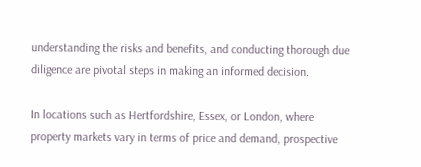understanding the risks and benefits, and conducting thorough due diligence are pivotal steps in making an informed decision.

In locations such as Hertfordshire, Essex, or London, where property markets vary in terms of price and demand, prospective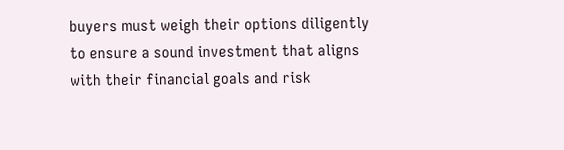buyers must weigh their options diligently to ensure a sound investment that aligns with their financial goals and risk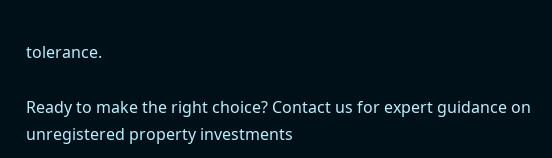tolerance.

Ready to make the right choice? Contact us for expert guidance on unregistered property investments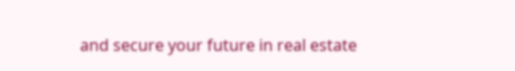and secure your future in real estate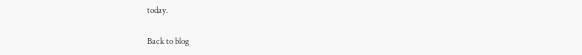today.

Back to blog